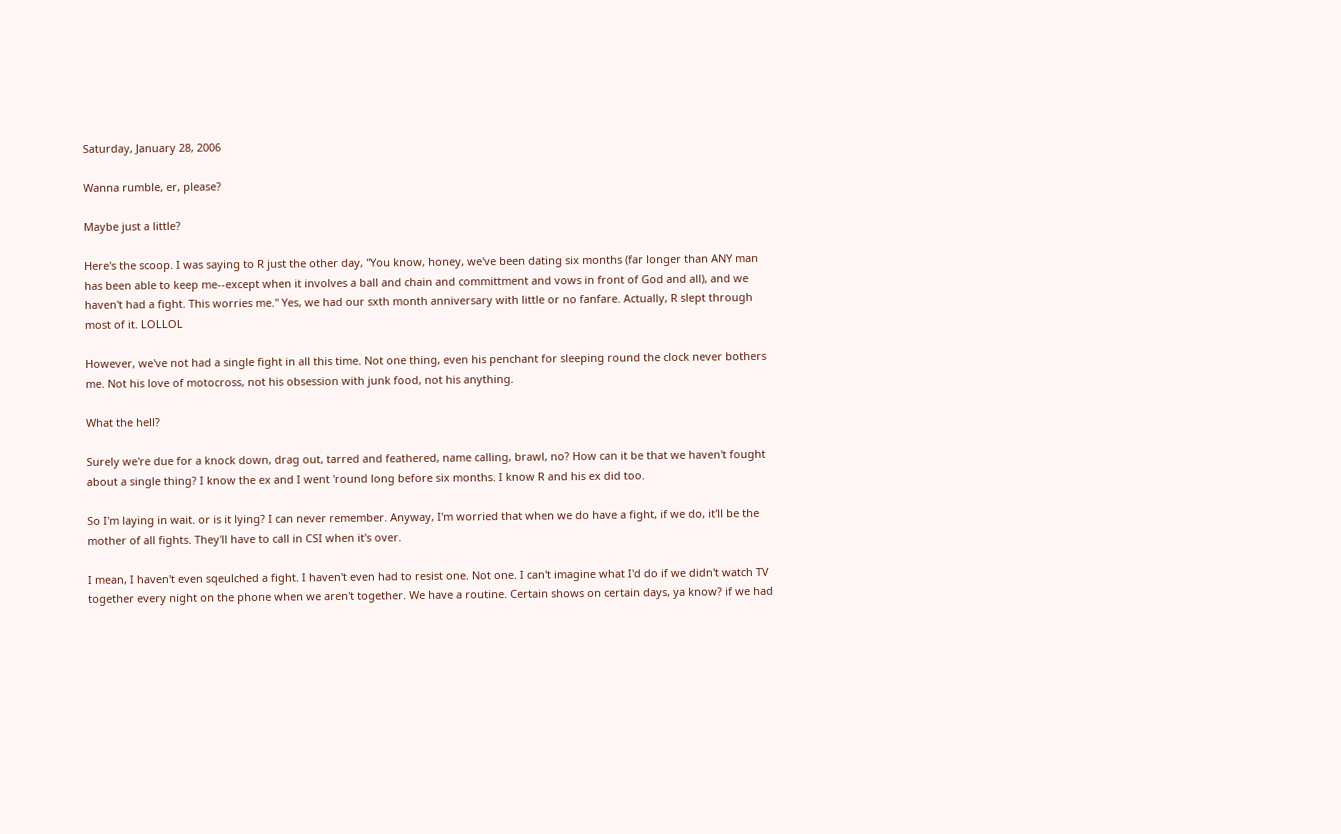Saturday, January 28, 2006

Wanna rumble, er, please?

Maybe just a little?

Here's the scoop. I was saying to R just the other day, "You know, honey, we've been dating six months (far longer than ANY man has been able to keep me--except when it involves a ball and chain and committment and vows in front of God and all), and we haven't had a fight. This worries me." Yes, we had our sxth month anniversary with little or no fanfare. Actually, R slept through most of it. LOLLOL

However, we've not had a single fight in all this time. Not one thing, even his penchant for sleeping round the clock never bothers me. Not his love of motocross, not his obsession with junk food, not his anything.

What the hell?

Surely we're due for a knock down, drag out, tarred and feathered, name calling, brawl, no? How can it be that we haven't fought about a single thing? I know the ex and I went 'round long before six months. I know R and his ex did too.

So I'm laying in wait. or is it lying? I can never remember. Anyway, I'm worried that when we do have a fight, if we do, it'll be the mother of all fights. They'll have to call in CSI when it's over.

I mean, I haven't even sqeulched a fight. I haven't even had to resist one. Not one. I can't imagine what I'd do if we didn't watch TV together every night on the phone when we aren't together. We have a routine. Certain shows on certain days, ya know? if we had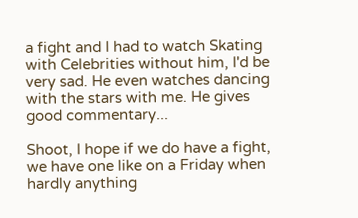a fight and I had to watch Skating with Celebrities without him, I'd be very sad. He even watches dancing with the stars with me. He gives good commentary...

Shoot, I hope if we do have a fight, we have one like on a Friday when hardly anything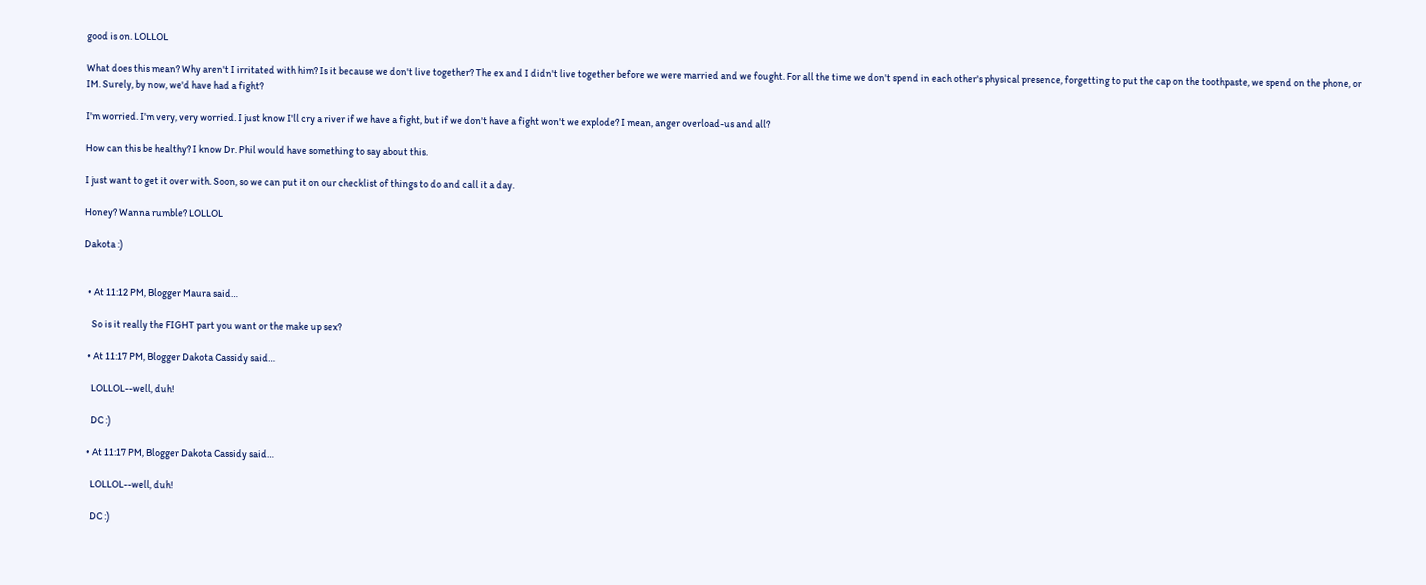good is on. LOLLOL

What does this mean? Why aren't I irritated with him? Is it because we don't live together? The ex and I didn't live together before we were married and we fought. For all the time we don't spend in each other's physical presence, forgetting to put the cap on the toothpaste, we spend on the phone, or IM. Surely, by now, we'd have had a fight?

I'm worried. I'm very, very worried. I just know I'll cry a river if we have a fight, but if we don't have a fight won't we explode? I mean, anger overload-us and all?

How can this be healthy? I know Dr. Phil would have something to say about this.

I just want to get it over with. Soon, so we can put it on our checklist of things to do and call it a day.

Honey? Wanna rumble? LOLLOL

Dakota :)


  • At 11:12 PM, Blogger Maura said…

    So is it really the FIGHT part you want or the make up sex?

  • At 11:17 PM, Blogger Dakota Cassidy said…

    LOLLOL--well, duh!

    DC :)

  • At 11:17 PM, Blogger Dakota Cassidy said…

    LOLLOL--well, duh!

    DC :)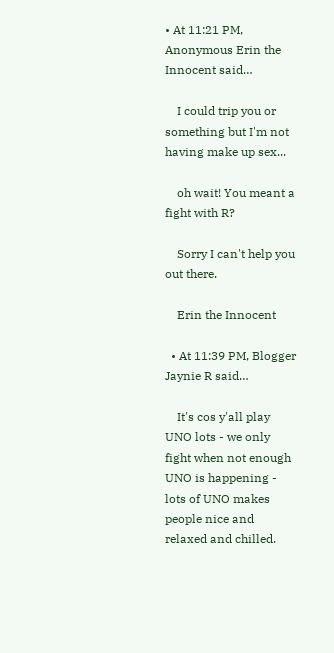• At 11:21 PM, Anonymous Erin the Innocent said…

    I could trip you or something but I'm not having make up sex...

    oh wait! You meant a fight with R?

    Sorry I can't help you out there.

    Erin the Innocent

  • At 11:39 PM, Blogger Jaynie R said…

    It's cos y'all play UNO lots - we only fight when not enough UNO is happening - lots of UNO makes people nice and relaxed and chilled.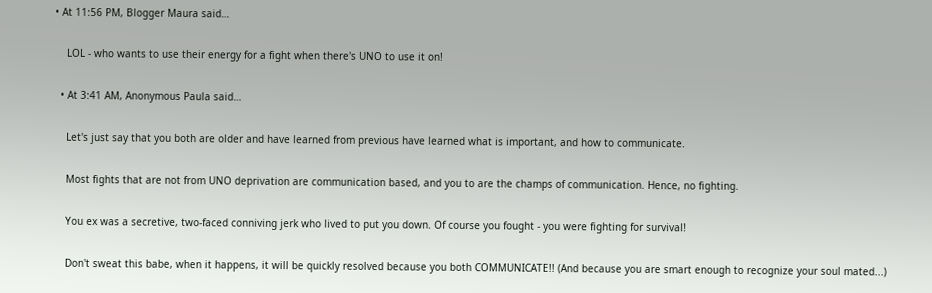• At 11:56 PM, Blogger Maura said…

    LOL - who wants to use their energy for a fight when there's UNO to use it on!

  • At 3:41 AM, Anonymous Paula said…

    Let's just say that you both are older and have learned from previous have learned what is important, and how to communicate.

    Most fights that are not from UNO deprivation are communication based, and you to are the champs of communication. Hence, no fighting.

    You ex was a secretive, two-faced conniving jerk who lived to put you down. Of course you fought - you were fighting for survival!

    Don't sweat this babe, when it happens, it will be quickly resolved because you both COMMUNICATE!! (And because you are smart enough to recognize your soul mated...)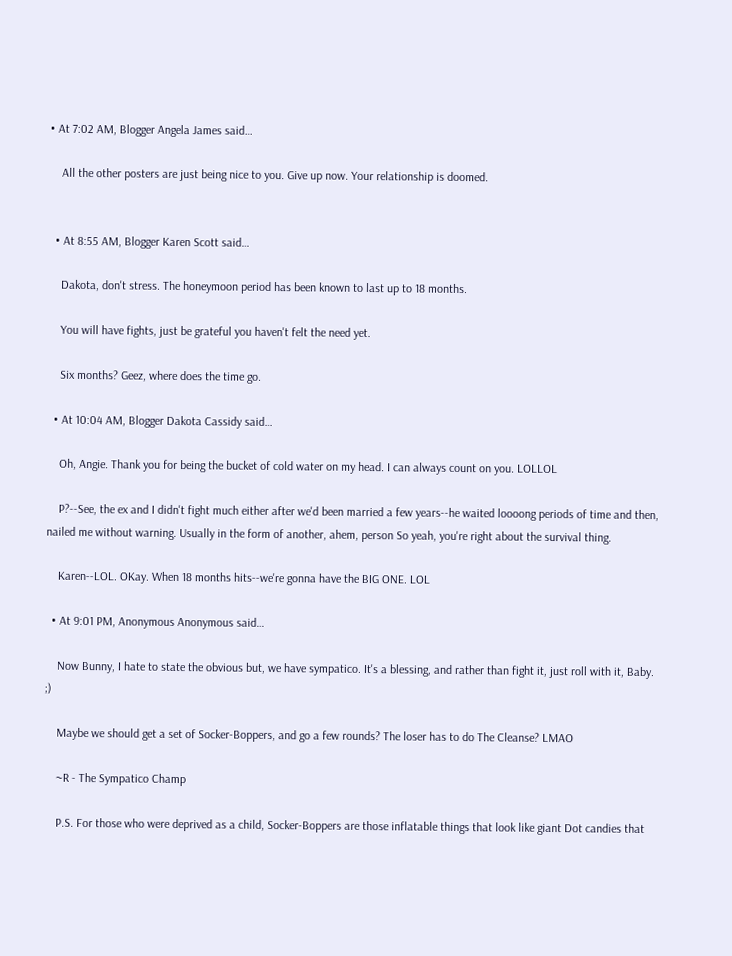• At 7:02 AM, Blogger Angela James said…

    All the other posters are just being nice to you. Give up now. Your relationship is doomed.


  • At 8:55 AM, Blogger Karen Scott said…

    Dakota, don't stress. The honeymoon period has been known to last up to 18 months.

    You will have fights, just be grateful you haven't felt the need yet.

    Six months? Geez, where does the time go.

  • At 10:04 AM, Blogger Dakota Cassidy said…

    Oh, Angie. Thank you for being the bucket of cold water on my head. I can always count on you. LOLLOL

    P?--See, the ex and I didn't fight much either after we'd been married a few years--he waited loooong periods of time and then, nailed me without warning. Usually in the form of another, ahem, person So yeah, you're right about the survival thing.

    Karen--LOL. OKay. When 18 months hits--we're gonna have the BIG ONE. LOL

  • At 9:01 PM, Anonymous Anonymous said…

    Now Bunny, I hate to state the obvious but, we have sympatico. It's a blessing, and rather than fight it, just roll with it, Baby. ;)

    Maybe we should get a set of Socker-Boppers, and go a few rounds? The loser has to do The Cleanse? LMAO

    ~R - The Sympatico Champ

    P.S. For those who were deprived as a child, Socker-Boppers are those inflatable things that look like giant Dot candies that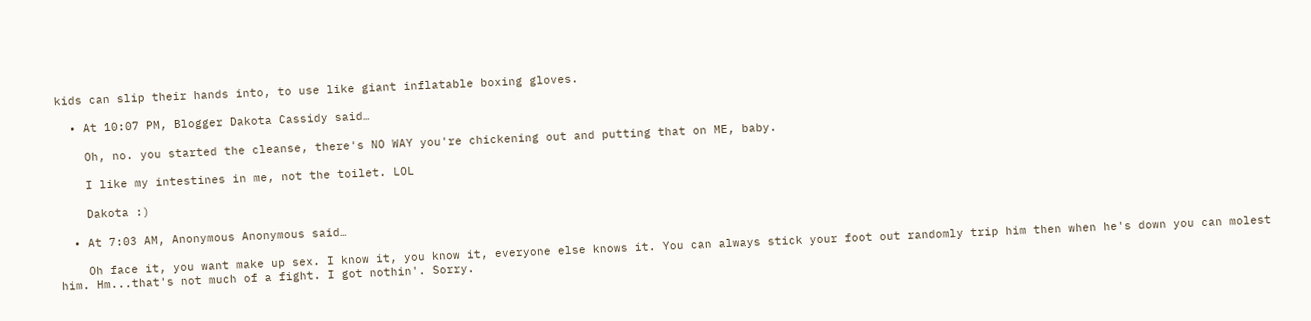kids can slip their hands into, to use like giant inflatable boxing gloves.

  • At 10:07 PM, Blogger Dakota Cassidy said…

    Oh, no. you started the cleanse, there's NO WAY you're chickening out and putting that on ME, baby.

    I like my intestines in me, not the toilet. LOL

    Dakota :)

  • At 7:03 AM, Anonymous Anonymous said…

    Oh face it, you want make up sex. I know it, you know it, everyone else knows it. You can always stick your foot out randomly trip him then when he's down you can molest him. Hm...that's not much of a fight. I got nothin'. Sorry.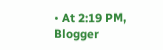• At 2:19 PM, Blogger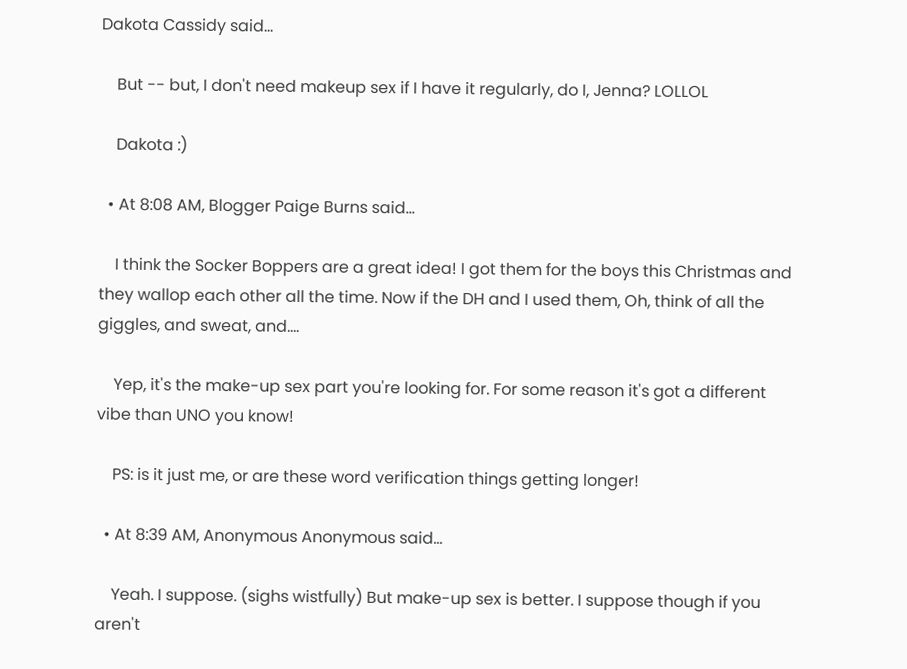Dakota Cassidy said…

    But -- but, I don't need makeup sex if I have it regularly, do I, Jenna? LOLLOL

    Dakota :)

  • At 8:08 AM, Blogger Paige Burns said…

    I think the Socker Boppers are a great idea! I got them for the boys this Christmas and they wallop each other all the time. Now if the DH and I used them, Oh, think of all the giggles, and sweat, and....

    Yep, it's the make-up sex part you're looking for. For some reason it's got a different vibe than UNO you know!

    PS: is it just me, or are these word verification things getting longer!

  • At 8:39 AM, Anonymous Anonymous said…

    Yeah. I suppose. (sighs wistfully) But make-up sex is better. I suppose though if you aren't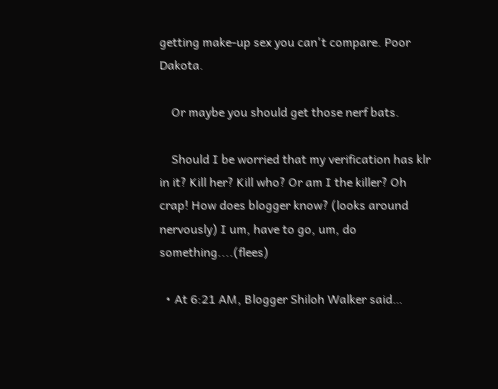getting make-up sex you can't compare. Poor Dakota.

    Or maybe you should get those nerf bats.

    Should I be worried that my verification has klr in it? Kill her? Kill who? Or am I the killer? Oh crap! How does blogger know? (looks around nervously) I um, have to go, um, do something....(flees)

  • At 6:21 AM, Blogger Shiloh Walker said…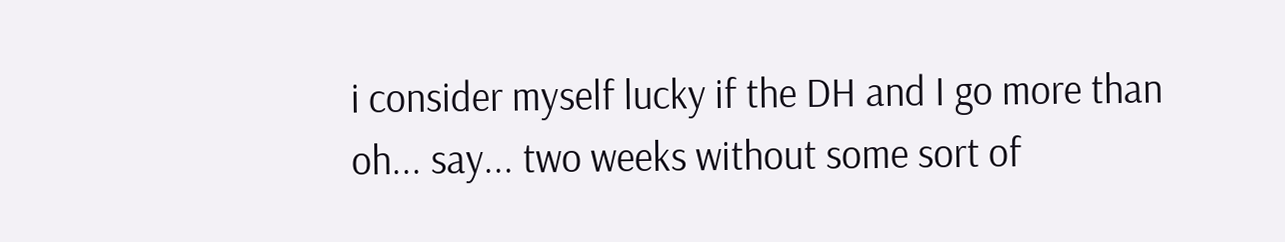i consider myself lucky if the DH and I go more than oh... say... two weeks without some sort of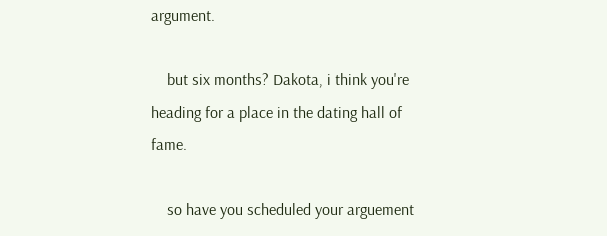argument.

    but six months? Dakota, i think you're heading for a place in the dating hall of fame.

    so have you scheduled your arguement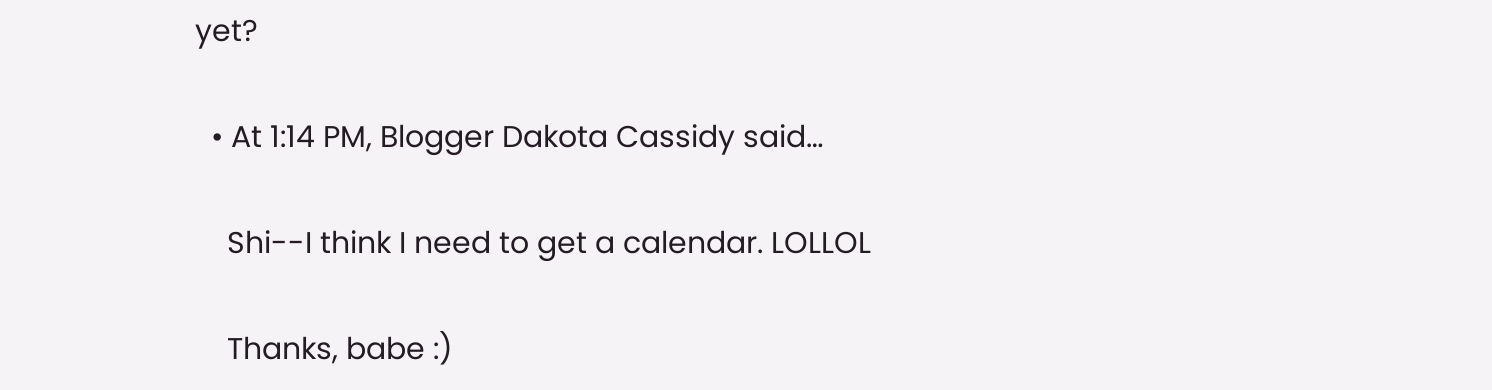yet?

  • At 1:14 PM, Blogger Dakota Cassidy said…

    Shi--I think I need to get a calendar. LOLLOL

    Thanks, babe :)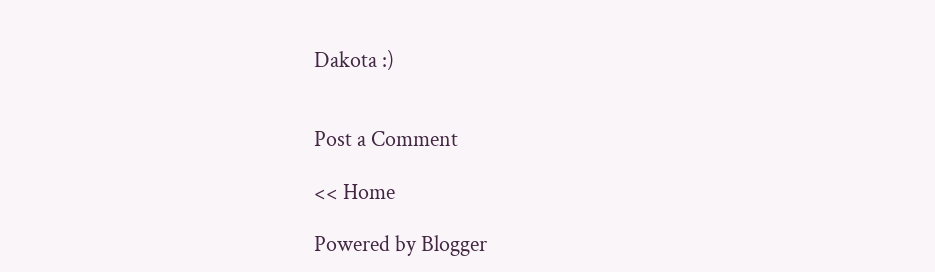Dakota :)


Post a Comment

<< Home

Powered by Blogger